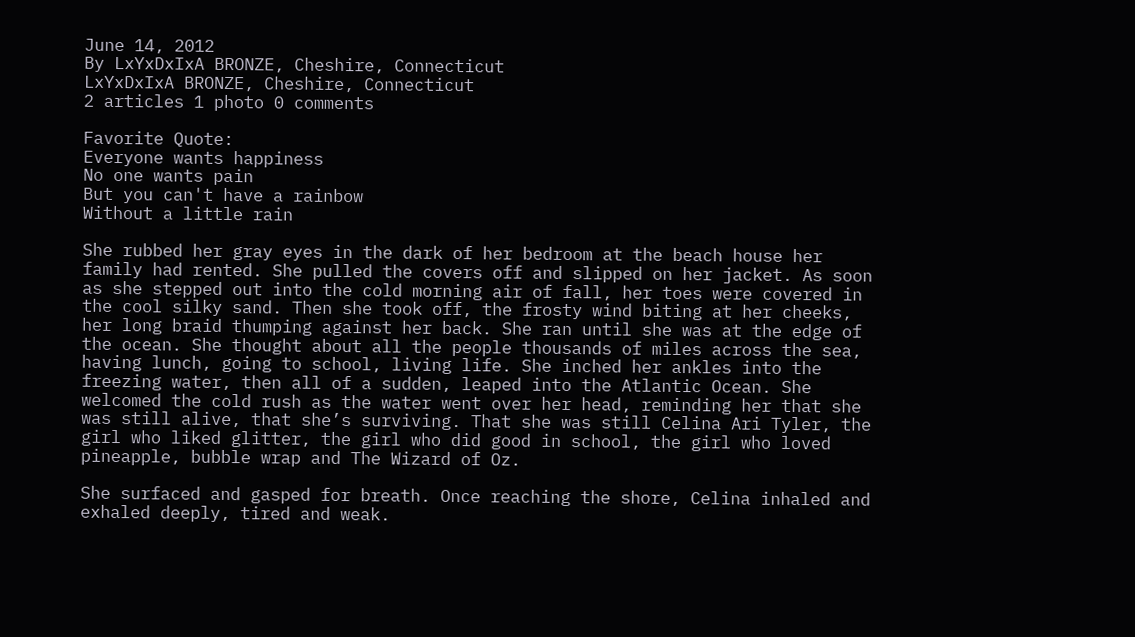June 14, 2012
By LxYxDxIxA BRONZE, Cheshire, Connecticut
LxYxDxIxA BRONZE, Cheshire, Connecticut
2 articles 1 photo 0 comments

Favorite Quote:
Everyone wants happiness
No one wants pain
But you can't have a rainbow
Without a little rain

She rubbed her gray eyes in the dark of her bedroom at the beach house her family had rented. She pulled the covers off and slipped on her jacket. As soon as she stepped out into the cold morning air of fall, her toes were covered in the cool silky sand. Then she took off, the frosty wind biting at her cheeks, her long braid thumping against her back. She ran until she was at the edge of the ocean. She thought about all the people thousands of miles across the sea, having lunch, going to school, living life. She inched her ankles into the freezing water, then all of a sudden, leaped into the Atlantic Ocean. She welcomed the cold rush as the water went over her head, reminding her that she was still alive, that she’s surviving. That she was still Celina Ari Tyler, the girl who liked glitter, the girl who did good in school, the girl who loved pineapple, bubble wrap and The Wizard of Oz.

She surfaced and gasped for breath. Once reaching the shore, Celina inhaled and exhaled deeply, tired and weak.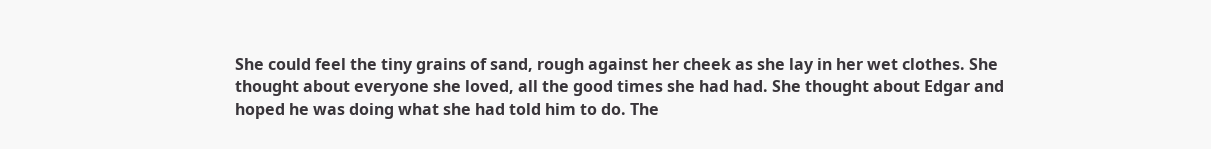She could feel the tiny grains of sand, rough against her cheek as she lay in her wet clothes. She thought about everyone she loved, all the good times she had had. She thought about Edgar and hoped he was doing what she had told him to do. The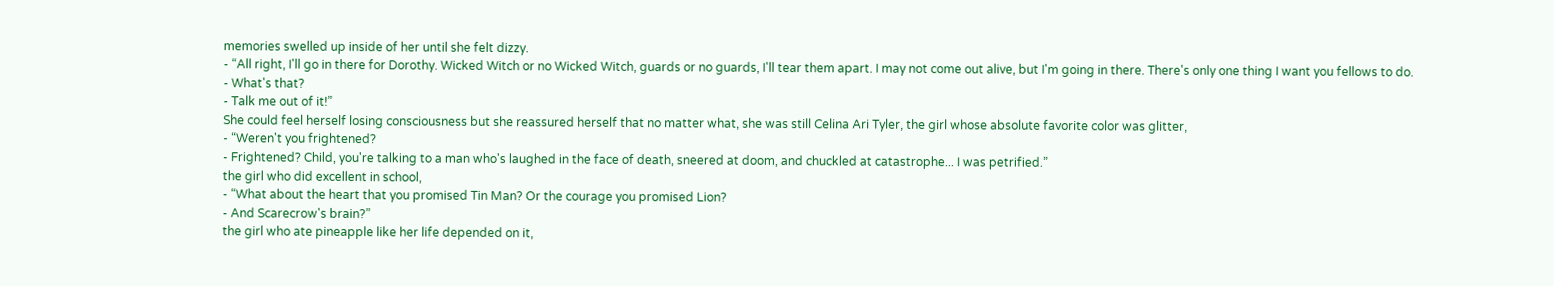memories swelled up inside of her until she felt dizzy.
- “All right, I'll go in there for Dorothy. Wicked Witch or no Wicked Witch, guards or no guards, I'll tear them apart. I may not come out alive, but I'm going in there. There's only one thing I want you fellows to do.
- What's that?
- Talk me out of it!”
She could feel herself losing consciousness but she reassured herself that no matter what, she was still Celina Ari Tyler, the girl whose absolute favorite color was glitter,
- “Weren't you frightened?
- Frightened? Child, you're talking to a man who's laughed in the face of death, sneered at doom, and chuckled at catastrophe... I was petrified.”
the girl who did excellent in school,
- “What about the heart that you promised Tin Man? Or the courage you promised Lion?
- And Scarecrow's brain?”
the girl who ate pineapple like her life depended on it,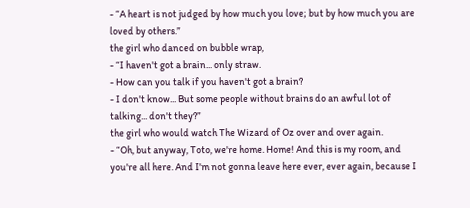- “A heart is not judged by how much you love; but by how much you are loved by others.”
the girl who danced on bubble wrap,
- “I haven't got a brain... only straw.
- How can you talk if you haven't got a brain?
- I don't know... But some people without brains do an awful lot of talking... don't they?”
the girl who would watch The Wizard of Oz over and over again.
- “Oh, but anyway, Toto, we're home. Home! And this is my room, and you're all here. And I'm not gonna leave here ever, ever again, because I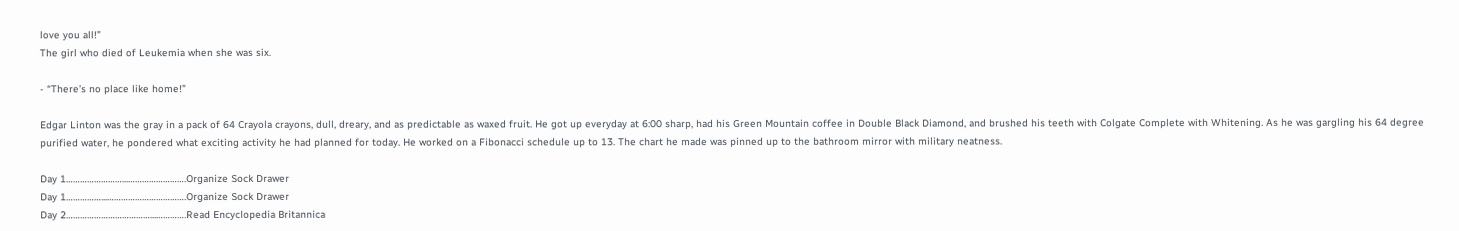love you all!”
The girl who died of Leukemia when she was six.

- “There’s no place like home!”

Edgar Linton was the gray in a pack of 64 Crayola crayons, dull, dreary, and as predictable as waxed fruit. He got up everyday at 6:00 sharp, had his Green Mountain coffee in Double Black Diamond, and brushed his teeth with Colgate Complete with Whitening. As he was gargling his 64 degree purified water, he pondered what exciting activity he had planned for today. He worked on a Fibonacci schedule up to 13. The chart he made was pinned up to the bathroom mirror with military neatness.

Day 1……………………...…………………….Organize Sock Drawer
Day 1……………...…………………………….Organize Sock Drawer
Day 2………………………………...………….Read Encyclopedia Britannica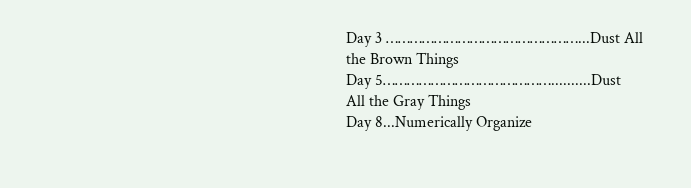Day 3 …………………………………………...Dust All the Brown Things
Day 5……………………………………..........Dust All the Gray Things
Day 8...Numerically Organize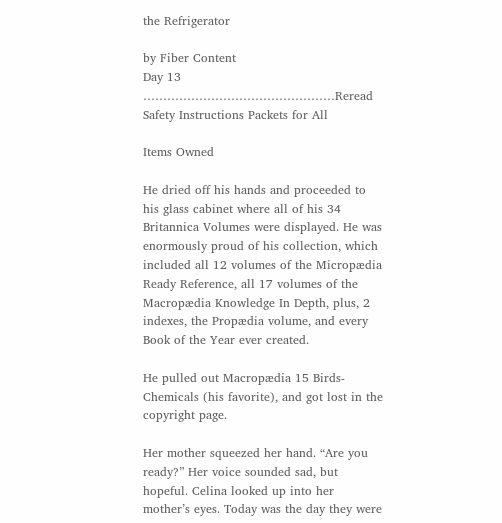the Refrigerator

by Fiber Content
Day 13 …………………………………………Reread Safety Instructions Packets for All

Items Owned

He dried off his hands and proceeded to his glass cabinet where all of his 34 Britannica Volumes were displayed. He was enormously proud of his collection, which included all 12 volumes of the Micropædia Ready Reference, all 17 volumes of the Macropædia Knowledge In Depth, plus, 2 indexes, the Propædia volume, and every Book of the Year ever created.

He pulled out Macropædia 15 Birds-Chemicals (his favorite), and got lost in the copyright page.

Her mother squeezed her hand. “Are you ready?” Her voice sounded sad, but hopeful. Celina looked up into her mother’s eyes. Today was the day they were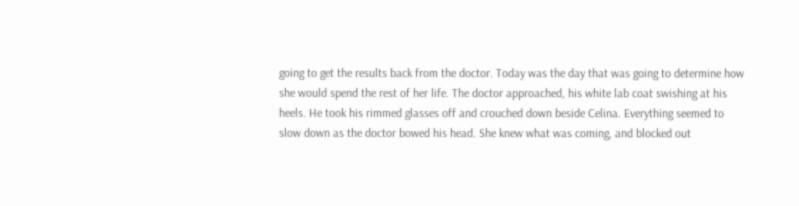going to get the results back from the doctor. Today was the day that was going to determine how she would spend the rest of her life. The doctor approached, his white lab coat swishing at his heels. He took his rimmed glasses off and crouched down beside Celina. Everything seemed to slow down as the doctor bowed his head. She knew what was coming, and blocked out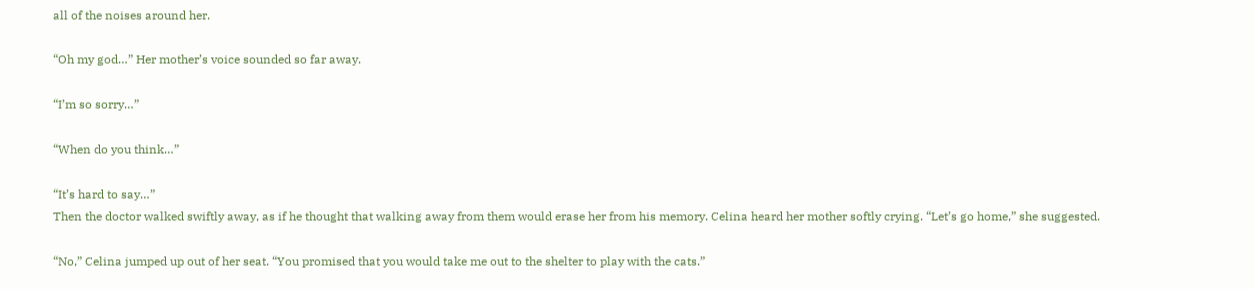all of the noises around her.

“Oh my god…” Her mother’s voice sounded so far away.

“I’m so sorry…”

“When do you think…”

“It’s hard to say…”
Then the doctor walked swiftly away, as if he thought that walking away from them would erase her from his memory. Celina heard her mother softly crying. “Let’s go home,” she suggested.

“No,” Celina jumped up out of her seat. “You promised that you would take me out to the shelter to play with the cats.”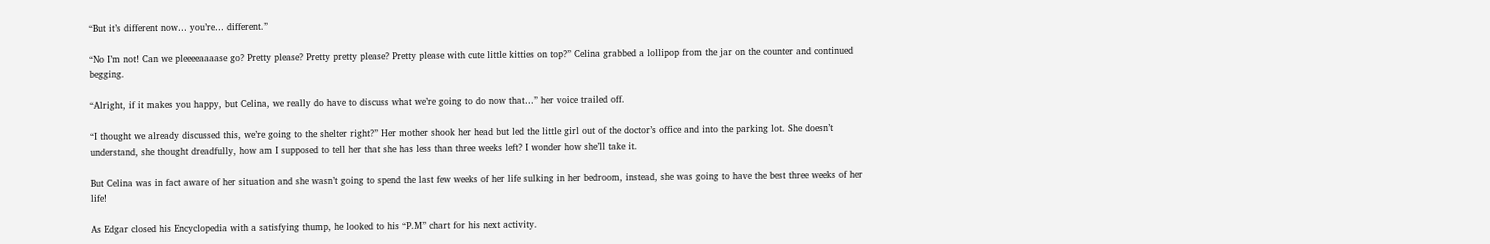“But it’s different now… you’re… different.”

“No I’m not! Can we pleeeeaaaase go? Pretty please? Pretty pretty please? Pretty please with cute little kitties on top?” Celina grabbed a lollipop from the jar on the counter and continued begging.

“Alright, if it makes you happy, but Celina, we really do have to discuss what we’re going to do now that…” her voice trailed off.

“I thought we already discussed this, we’re going to the shelter right?” Her mother shook her head but led the little girl out of the doctor’s office and into the parking lot. She doesn’t understand, she thought dreadfully, how am I supposed to tell her that she has less than three weeks left? I wonder how she’ll take it.

But Celina was in fact aware of her situation and she wasn’t going to spend the last few weeks of her life sulking in her bedroom, instead, she was going to have the best three weeks of her life!

As Edgar closed his Encyclopedia with a satisfying thump, he looked to his “P.M” chart for his next activity.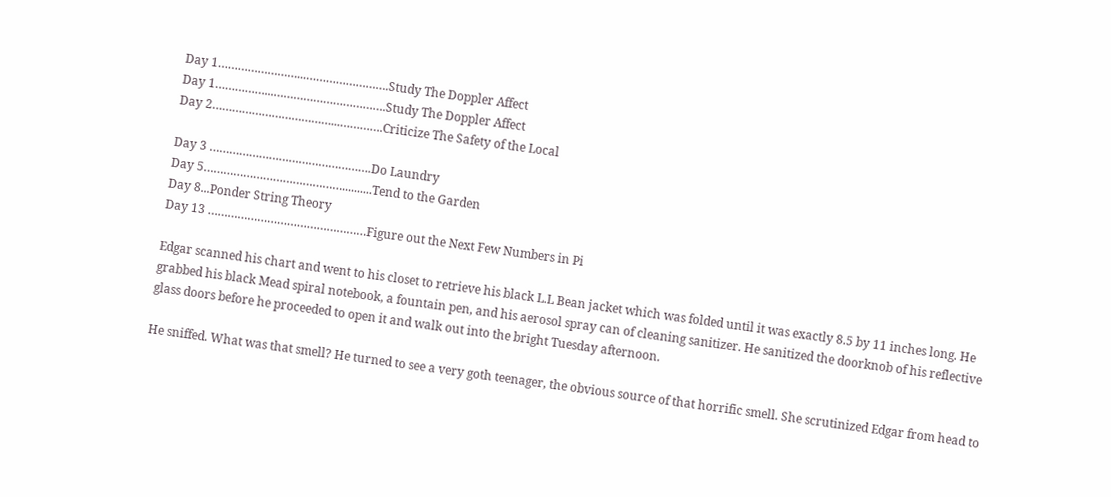Day 1……………………...…………………….Study The Doppler Affect
Day 1……………...…………………………….Study The Doppler Affect
Day 2………………………………...………….Criticize The Safety of the Local

Day 3 ………………………………………….Do Laundry
Day 5……………………………………..........Tend to the Garden
Day 8...Ponder String Theory
Day 13 …………………………………………Figure out the Next Few Numbers in Pi

Edgar scanned his chart and went to his closet to retrieve his black L.L Bean jacket which was folded until it was exactly 8.5 by 11 inches long. He grabbed his black Mead spiral notebook, a fountain pen, and his aerosol spray can of cleaning sanitizer. He sanitized the doorknob of his reflective glass doors before he proceeded to open it and walk out into the bright Tuesday afternoon.

He sniffed. What was that smell? He turned to see a very goth teenager, the obvious source of that horrific smell. She scrutinized Edgar from head to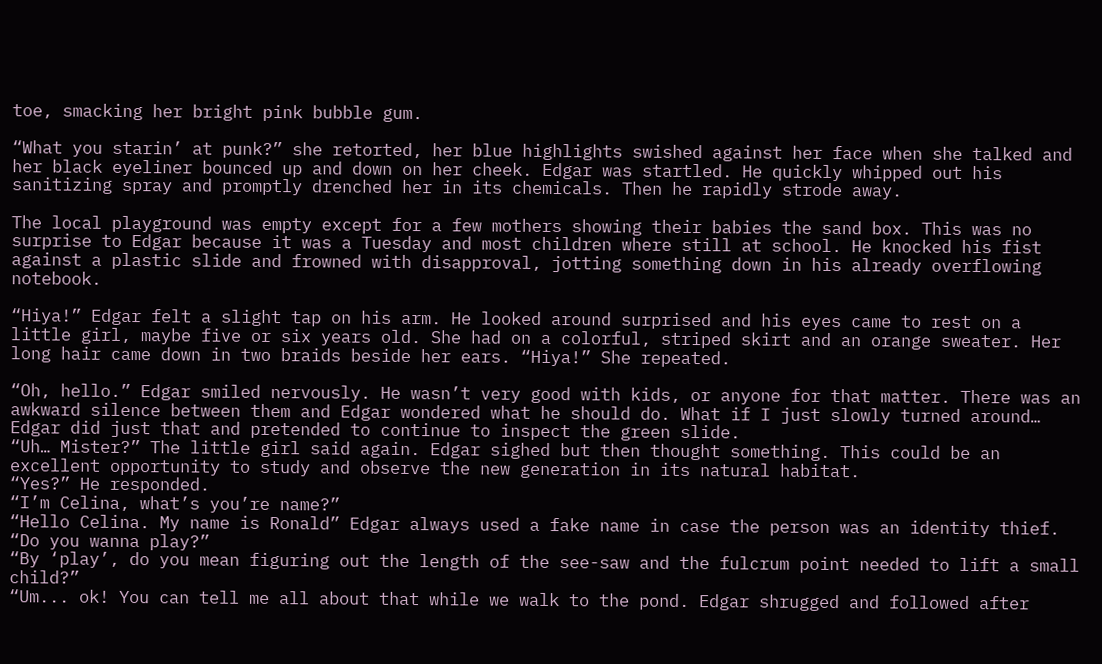toe, smacking her bright pink bubble gum.

“What you starin’ at punk?” she retorted, her blue highlights swished against her face when she talked and her black eyeliner bounced up and down on her cheek. Edgar was startled. He quickly whipped out his sanitizing spray and promptly drenched her in its chemicals. Then he rapidly strode away.

The local playground was empty except for a few mothers showing their babies the sand box. This was no surprise to Edgar because it was a Tuesday and most children where still at school. He knocked his fist against a plastic slide and frowned with disapproval, jotting something down in his already overflowing notebook.

“Hiya!” Edgar felt a slight tap on his arm. He looked around surprised and his eyes came to rest on a little girl, maybe five or six years old. She had on a colorful, striped skirt and an orange sweater. Her long hair came down in two braids beside her ears. “Hiya!” She repeated.

“Oh, hello.” Edgar smiled nervously. He wasn’t very good with kids, or anyone for that matter. There was an awkward silence between them and Edgar wondered what he should do. What if I just slowly turned around… Edgar did just that and pretended to continue to inspect the green slide.
“Uh… Mister?” The little girl said again. Edgar sighed but then thought something. This could be an excellent opportunity to study and observe the new generation in its natural habitat.
“Yes?” He responded.
“I’m Celina, what’s you’re name?”
“Hello Celina. My name is Ronald” Edgar always used a fake name in case the person was an identity thief.
“Do you wanna play?”
“By ‘play’, do you mean figuring out the length of the see-saw and the fulcrum point needed to lift a small child?”
“Um... ok! You can tell me all about that while we walk to the pond. Edgar shrugged and followed after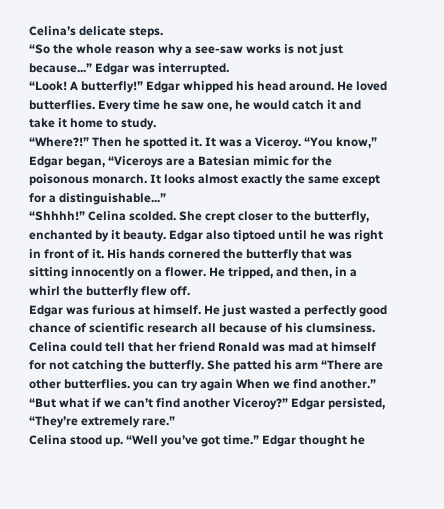Celina’s delicate steps.
“So the whole reason why a see-saw works is not just because...” Edgar was interrupted.
“Look! A butterfly!” Edgar whipped his head around. He loved butterflies. Every time he saw one, he would catch it and take it home to study.
“Where?!” Then he spotted it. It was a Viceroy. “You know,” Edgar began, “Viceroys are a Batesian mimic for the poisonous monarch. It looks almost exactly the same except for a distinguishable...”
“Shhhh!” Celina scolded. She crept closer to the butterfly, enchanted by it beauty. Edgar also tiptoed until he was right in front of it. His hands cornered the butterfly that was sitting innocently on a flower. He tripped, and then, in a whirl the butterfly flew off.
Edgar was furious at himself. He just wasted a perfectly good chance of scientific research all because of his clumsiness.
Celina could tell that her friend Ronald was mad at himself for not catching the butterfly. She patted his arm “There are other butterflies. you can try again When we find another.”
“But what if we can’t find another Viceroy?” Edgar persisted, “They’re extremely rare.”
Celina stood up. “Well you’ve got time.” Edgar thought he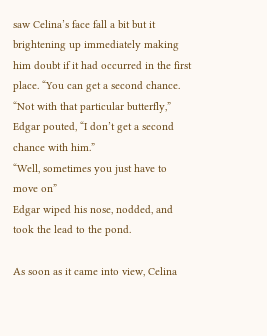saw Celina’s face fall a bit but it brightening up immediately making him doubt if it had occurred in the first place. “You can get a second chance.
“Not with that particular butterfly,” Edgar pouted, “I don’t get a second chance with him.”
“Well, sometimes you just have to move on”
Edgar wiped his nose, nodded, and took the lead to the pond.

As soon as it came into view, Celina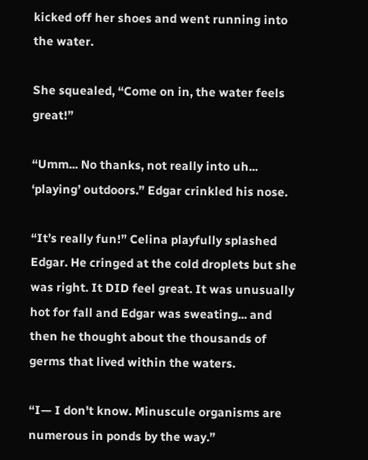kicked off her shoes and went running into the water.

She squealed, “Come on in, the water feels great!”

“Umm... No thanks, not really into uh... ‘playing’ outdoors.” Edgar crinkled his nose.

“It’s really fun!” Celina playfully splashed Edgar. He cringed at the cold droplets but she was right. It DID feel great. It was unusually hot for fall and Edgar was sweating... and then he thought about the thousands of germs that lived within the waters.

“I— I don't know. Minuscule organisms are numerous in ponds by the way.”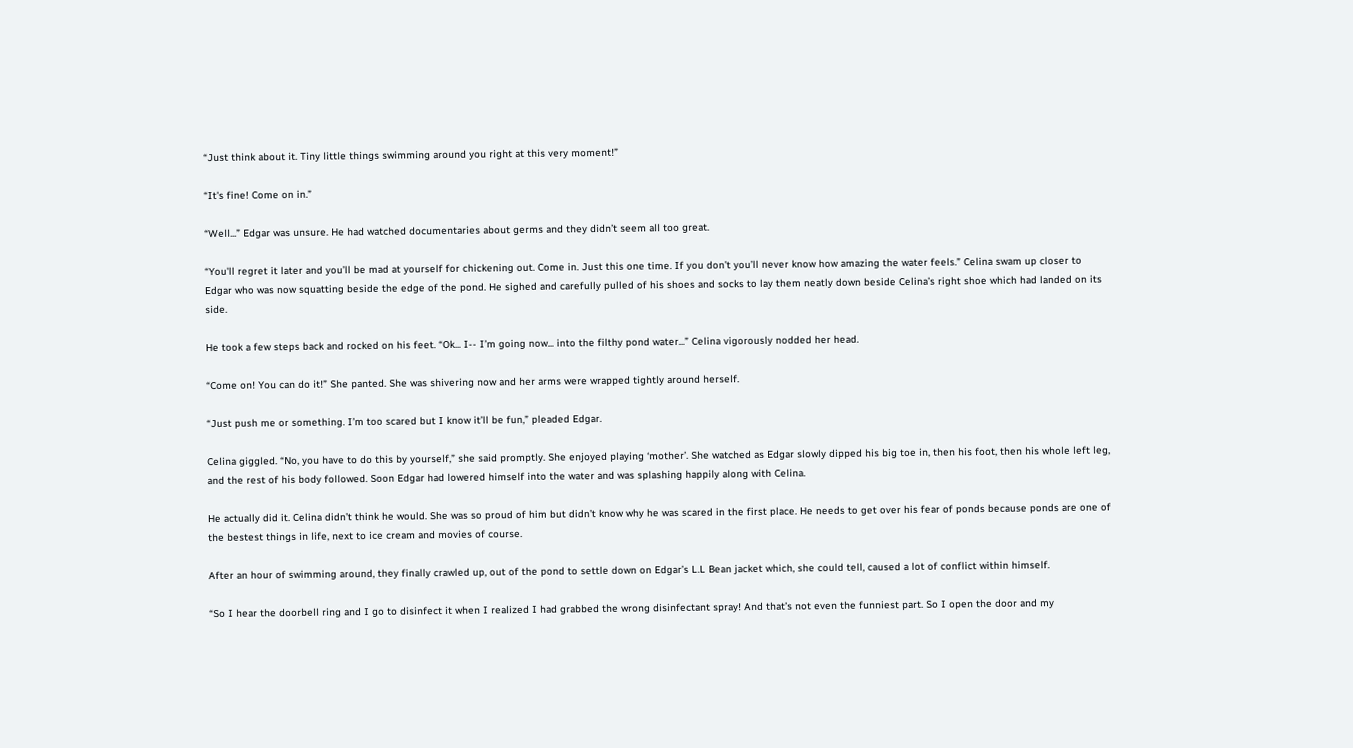“Just think about it. Tiny little things swimming around you right at this very moment!”

“It's fine! Come on in.”

“Well...” Edgar was unsure. He had watched documentaries about germs and they didn’t seem all too great.

“You'll regret it later and you’ll be mad at yourself for chickening out. Come in. Just this one time. If you don’t you’ll never know how amazing the water feels.” Celina swam up closer to Edgar who was now squatting beside the edge of the pond. He sighed and carefully pulled of his shoes and socks to lay them neatly down beside Celina’s right shoe which had landed on its side.

He took a few steps back and rocked on his feet. “Ok... I-- I’m going now... into the filthy pond water...” Celina vigorously nodded her head.

“Come on! You can do it!” She panted. She was shivering now and her arms were wrapped tightly around herself.

“Just push me or something. I’m too scared but I know it’ll be fun,” pleaded Edgar.

Celina giggled. “No, you have to do this by yourself,” she said promptly. She enjoyed playing ‘mother’. She watched as Edgar slowly dipped his big toe in, then his foot, then his whole left leg, and the rest of his body followed. Soon Edgar had lowered himself into the water and was splashing happily along with Celina.

He actually did it. Celina didn’t think he would. She was so proud of him but didn’t know why he was scared in the first place. He needs to get over his fear of ponds because ponds are one of the bestest things in life, next to ice cream and movies of course.

After an hour of swimming around, they finally crawled up, out of the pond to settle down on Edgar’s L.L Bean jacket which, she could tell, caused a lot of conflict within himself.

“So I hear the doorbell ring and I go to disinfect it when I realized I had grabbed the wrong disinfectant spray! And that’s not even the funniest part. So I open the door and my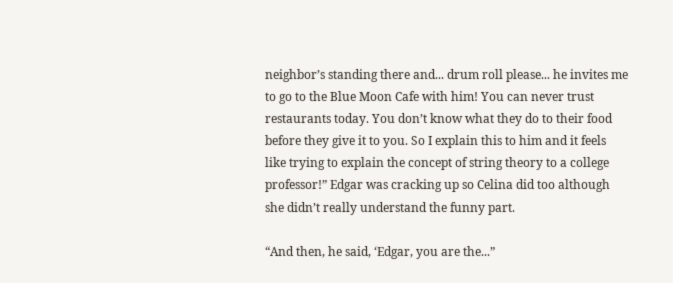neighbor’s standing there and... drum roll please... he invites me to go to the Blue Moon Cafe with him! You can never trust restaurants today. You don’t know what they do to their food before they give it to you. So I explain this to him and it feels like trying to explain the concept of string theory to a college professor!” Edgar was cracking up so Celina did too although she didn’t really understand the funny part.

“And then, he said, ‘Edgar, you are the...”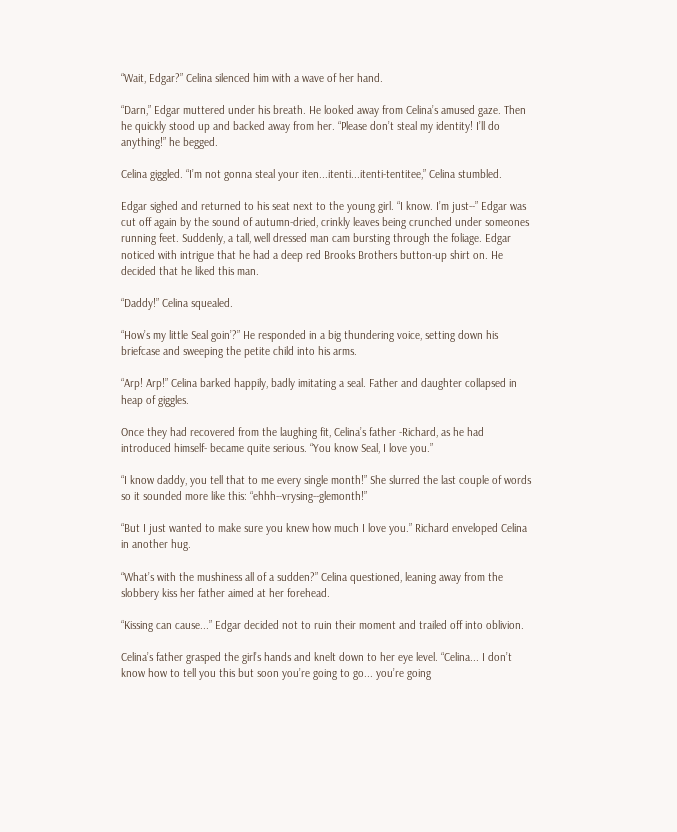“Wait, Edgar?” Celina silenced him with a wave of her hand.

“Darn,” Edgar muttered under his breath. He looked away from Celina’s amused gaze. Then he quickly stood up and backed away from her. “Please don’t steal my identity! I’ll do anything!” he begged.

Celina giggled. “I’m not gonna steal your iten...itenti...itenti-tentitee,” Celina stumbled.

Edgar sighed and returned to his seat next to the young girl. “I know. I’m just--” Edgar was cut off again by the sound of autumn-dried, crinkly leaves being crunched under someones running feet. Suddenly, a tall, well dressed man cam bursting through the foliage. Edgar noticed with intrigue that he had a deep red Brooks Brothers button-up shirt on. He decided that he liked this man.

“Daddy!” Celina squealed.

“How’s my little Seal goin’?” He responded in a big thundering voice, setting down his briefcase and sweeping the petite child into his arms.

“Arp! Arp!” Celina barked happily, badly imitating a seal. Father and daughter collapsed in heap of giggles.

Once they had recovered from the laughing fit, Celina’s father -Richard, as he had introduced himself- became quite serious. “You know Seal, I love you.”

“I know daddy, you tell that to me every single month!” She slurred the last couple of words so it sounded more like this: “ehhh--vrysing--glemonth!”

“But I just wanted to make sure you knew how much I love you.” Richard enveloped Celina in another hug.

“What’s with the mushiness all of a sudden?” Celina questioned, leaning away from the slobbery kiss her father aimed at her forehead.

“Kissing can cause...” Edgar decided not to ruin their moment and trailed off into oblivion.

Celina’s father grasped the girl’s hands and knelt down to her eye level. “Celina... I don’t know how to tell you this but soon you’re going to go... you’re going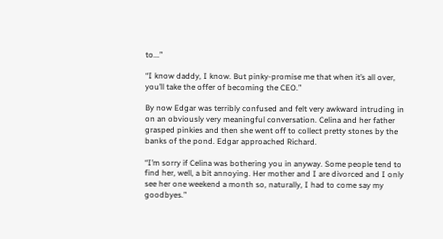to...”

“I know daddy, I know. But pinky-promise me that when it’s all over, you’ll take the offer of becoming the CEO.”

By now Edgar was terribly confused and felt very awkward intruding in on an obviously very meaningful conversation. Celina and her father grasped pinkies and then she went off to collect pretty stones by the banks of the pond. Edgar approached Richard.

“I’m sorry if Celina was bothering you in anyway. Some people tend to find her, well, a bit annoying. Her mother and I are divorced and I only see her one weekend a month so, naturally, I had to come say my goodbyes.”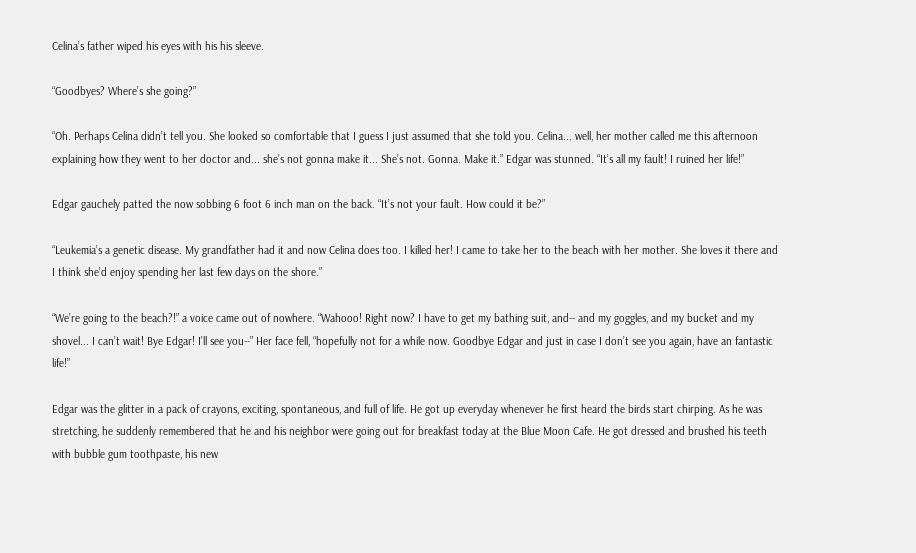Celina’s father wiped his eyes with his his sleeve.

“Goodbyes? Where’s she going?”

“Oh. Perhaps Celina didn’t tell you. She looked so comfortable that I guess I just assumed that she told you. Celina... well, her mother called me this afternoon explaining how they went to her doctor and... she’s not gonna make it... She’s not. Gonna. Make it.” Edgar was stunned. “It’s all my fault! I ruined her life!”

Edgar gauchely patted the now sobbing 6 foot 6 inch man on the back. “It’s not your fault. How could it be?”

“Leukemia’s a genetic disease. My grandfather had it and now Celina does too. I killed her! I came to take her to the beach with her mother. She loves it there and I think she’d enjoy spending her last few days on the shore.”

“We’re going to the beach?!” a voice came out of nowhere. “Wahooo! Right now? I have to get my bathing suit, and-- and my goggles, and my bucket and my shovel... I can’t wait! Bye Edgar! I’ll see you--” Her face fell, “hopefully not for a while now. Goodbye Edgar and just in case I don’t see you again, have an fantastic life!”

Edgar was the glitter in a pack of crayons, exciting, spontaneous, and full of life. He got up everyday whenever he first heard the birds start chirping. As he was stretching, he suddenly remembered that he and his neighbor were going out for breakfast today at the Blue Moon Cafe. He got dressed and brushed his teeth with bubble gum toothpaste, his new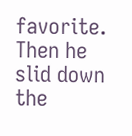favorite. Then he slid down the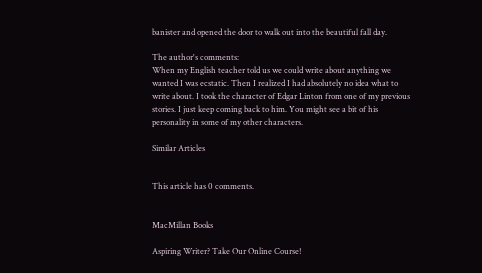banister and opened the door to walk out into the beautiful fall day.

The author's comments:
When my English teacher told us we could write about anything we wanted I was ecstatic. Then I realized I had absolutely no idea what to write about. I took the character of Edgar Linton from one of my previous stories. I just keep coming back to him. You might see a bit of his personality in some of my other characters.

Similar Articles


This article has 0 comments.


MacMillan Books

Aspiring Writer? Take Our Online Course!